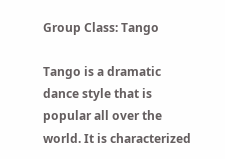Group Class: Tango

Tango is a dramatic dance style that is popular all over the world. It is characterized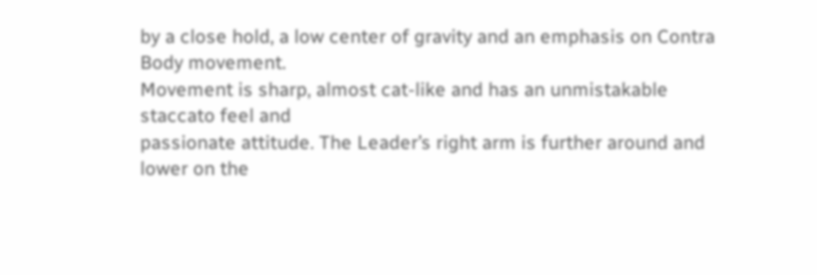by a close hold, a low center of gravity and an emphasis on Contra Body movement.
Movement is sharp, almost cat-like and has an unmistakable staccato feel and
passionate attitude. The Leader’s right arm is further around and lower on the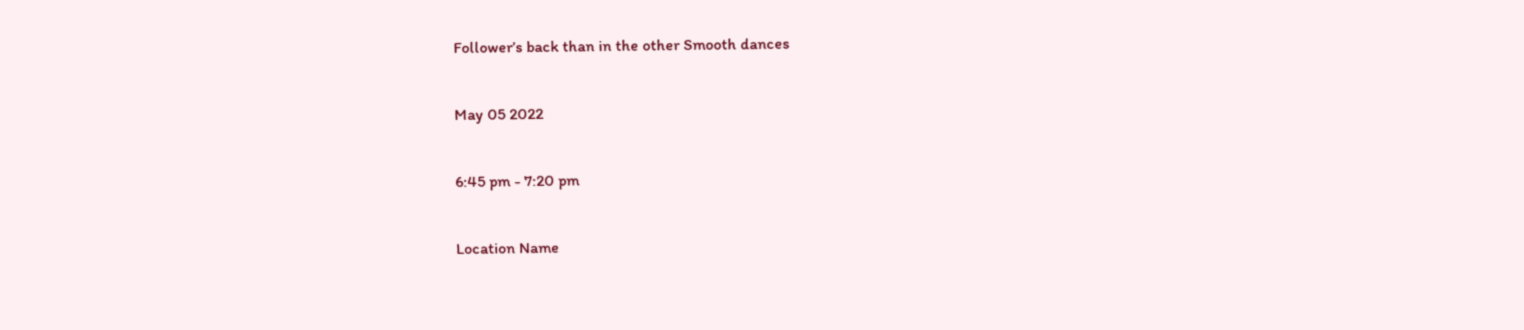Follower’s back than in the other Smooth dances


May 05 2022


6:45 pm - 7:20 pm


Location Name